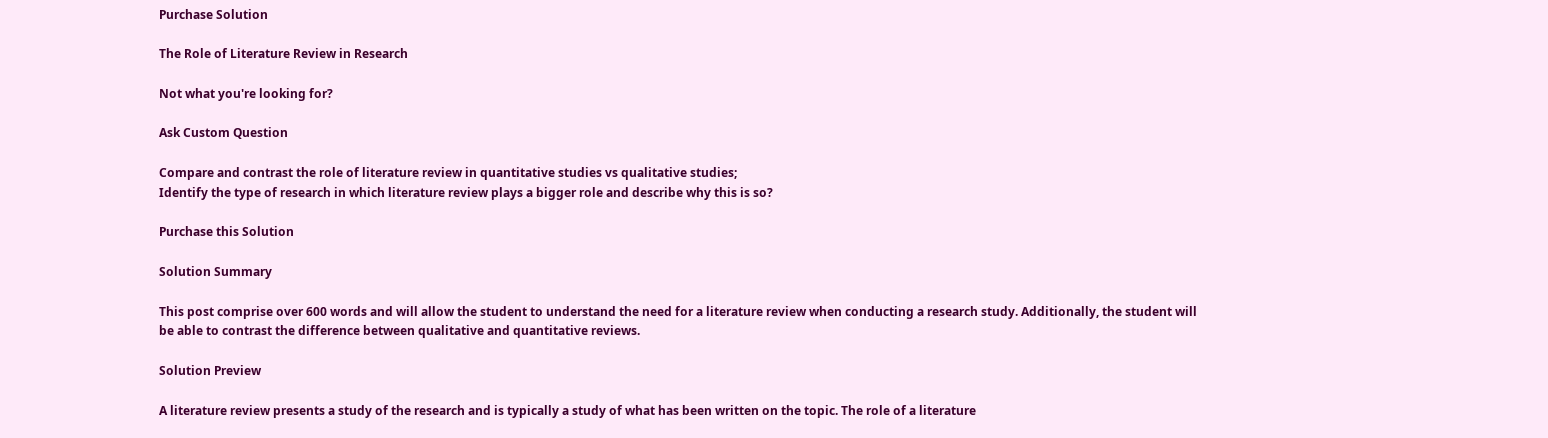Purchase Solution

The Role of Literature Review in Research

Not what you're looking for?

Ask Custom Question

Compare and contrast the role of literature review in quantitative studies vs qualitative studies;
Identify the type of research in which literature review plays a bigger role and describe why this is so?

Purchase this Solution

Solution Summary

This post comprise over 600 words and will allow the student to understand the need for a literature review when conducting a research study. Additionally, the student will be able to contrast the difference between qualitative and quantitative reviews.

Solution Preview

A literature review presents a study of the research and is typically a study of what has been written on the topic. The role of a literature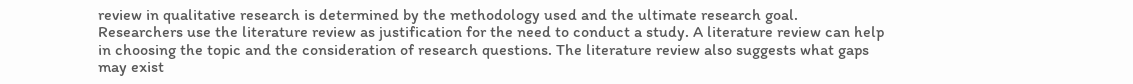review in qualitative research is determined by the methodology used and the ultimate research goal. Researchers use the literature review as justification for the need to conduct a study. A literature review can help in choosing the topic and the consideration of research questions. The literature review also suggests what gaps may exist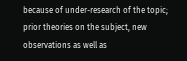because of under-research of the topic; prior theories on the subject, new observations as well as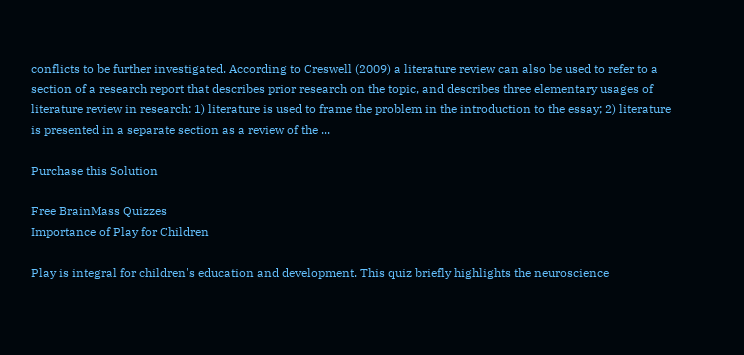conflicts to be further investigated. According to Creswell (2009) a literature review can also be used to refer to a section of a research report that describes prior research on the topic, and describes three elementary usages of literature review in research: 1) literature is used to frame the problem in the introduction to the essay; 2) literature is presented in a separate section as a review of the ...

Purchase this Solution

Free BrainMass Quizzes
Importance of Play for Children

Play is integral for children's education and development. This quiz briefly highlights the neuroscience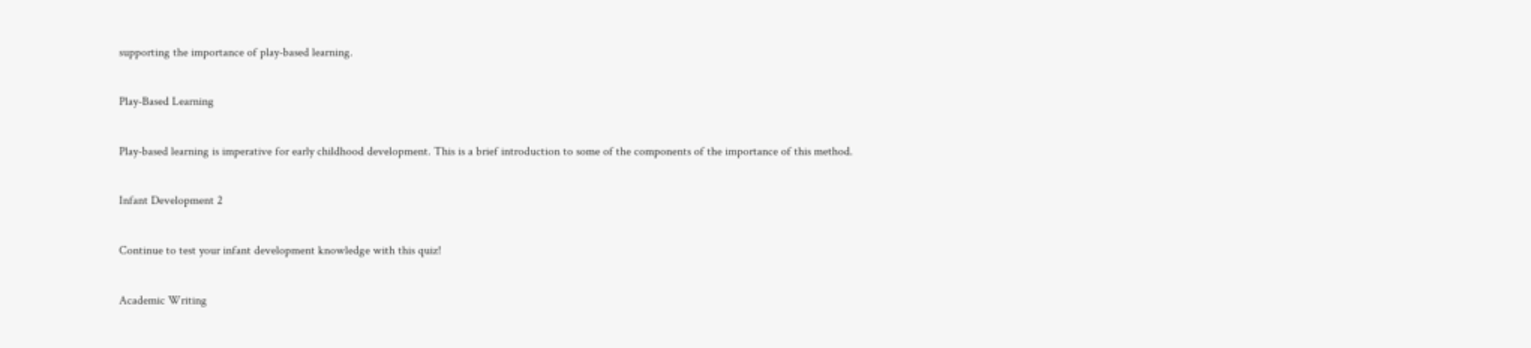supporting the importance of play-based learning.

Play-Based Learning

Play-based learning is imperative for early childhood development. This is a brief introduction to some of the components of the importance of this method.

Infant Development 2

Continue to test your infant development knowledge with this quiz!

Academic Writing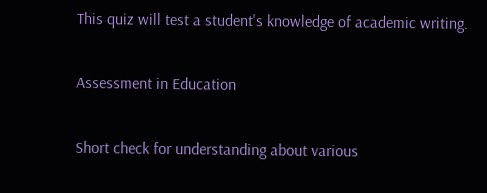This quiz will test a student's knowledge of academic writing.

Assessment in Education

Short check for understanding about various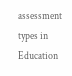assessment types in Education